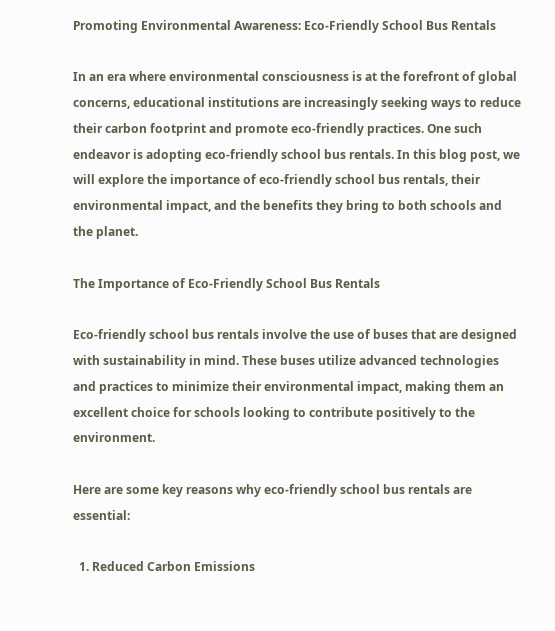Promoting Environmental Awareness: Eco-Friendly School Bus Rentals

In an era where environmental consciousness is at the forefront of global concerns, educational institutions are increasingly seeking ways to reduce their carbon footprint and promote eco-friendly practices. One such endeavor is adopting eco-friendly school bus rentals. In this blog post, we will explore the importance of eco-friendly school bus rentals, their environmental impact, and the benefits they bring to both schools and the planet.

The Importance of Eco-Friendly School Bus Rentals

Eco-friendly school bus rentals involve the use of buses that are designed with sustainability in mind. These buses utilize advanced technologies and practices to minimize their environmental impact, making them an excellent choice for schools looking to contribute positively to the environment.

Here are some key reasons why eco-friendly school bus rentals are essential:

  1. Reduced Carbon Emissions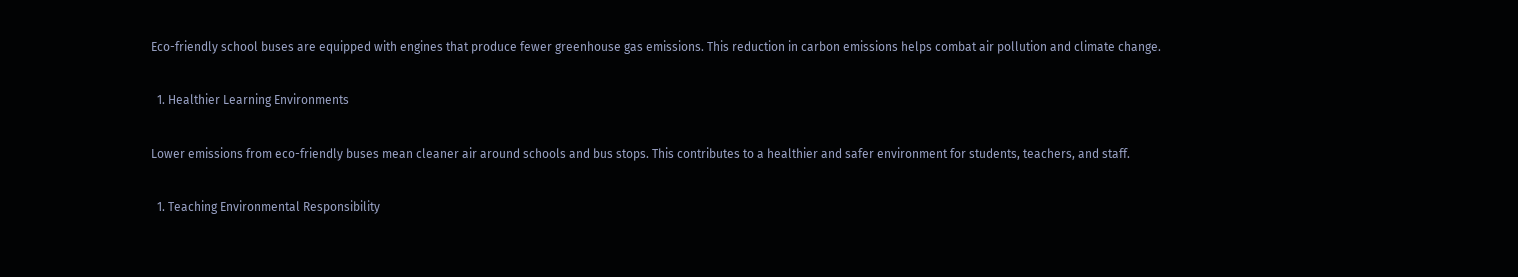Eco-friendly school buses are equipped with engines that produce fewer greenhouse gas emissions. This reduction in carbon emissions helps combat air pollution and climate change.

  1. Healthier Learning Environments

Lower emissions from eco-friendly buses mean cleaner air around schools and bus stops. This contributes to a healthier and safer environment for students, teachers, and staff.

  1. Teaching Environmental Responsibility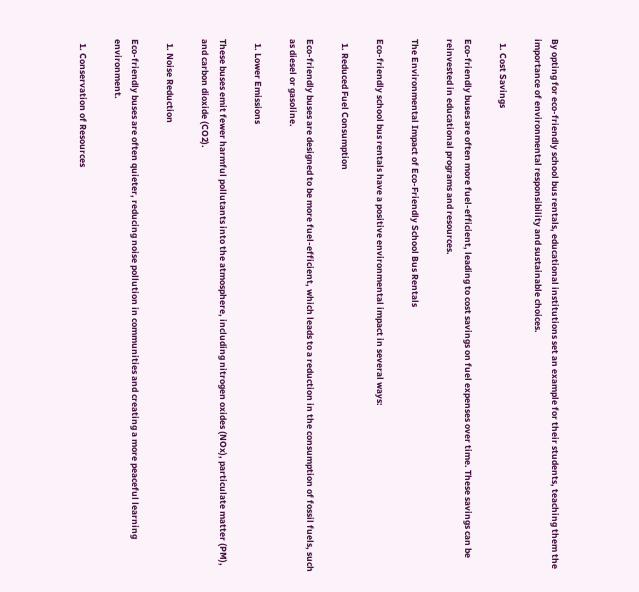By opting for eco-friendly school bus rentals, educational institutions set an example for their students, teaching them the importance of environmental responsibility and sustainable choices.

  1. Cost Savings

Eco-friendly buses are often more fuel-efficient, leading to cost savings on fuel expenses over time. These savings can be reinvested in educational programs and resources.

The Environmental Impact of Eco-Friendly School Bus Rentals

Eco-friendly school bus rentals have a positive environmental impact in several ways:

  1. Reduced Fuel Consumption

Eco-friendly buses are designed to be more fuel-efficient, which leads to a reduction in the consumption of fossil fuels, such as diesel or gasoline.

  1. Lower Emissions

These buses emit fewer harmful pollutants into the atmosphere, including nitrogen oxides (NOx), particulate matter (PM), and carbon dioxide (CO2).

  1. Noise Reduction

Eco-friendly buses are often quieter, reducing noise pollution in communities and creating a more peaceful learning environment.

  1. Conservation of Resources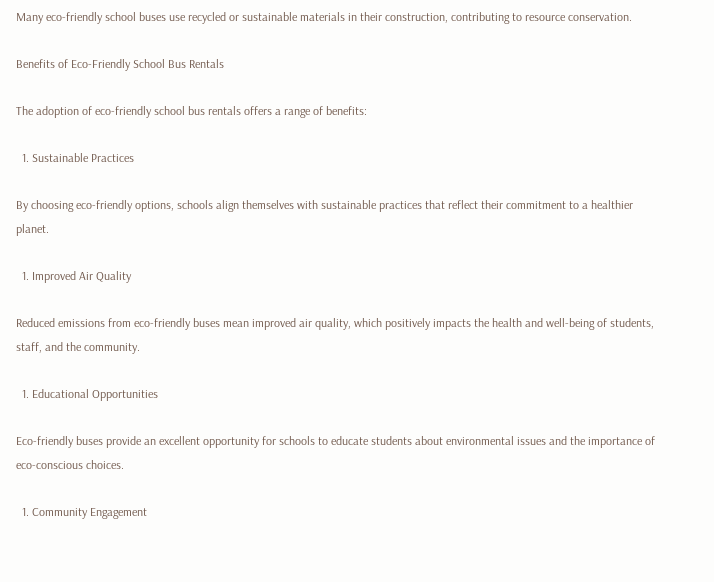Many eco-friendly school buses use recycled or sustainable materials in their construction, contributing to resource conservation.

Benefits of Eco-Friendly School Bus Rentals

The adoption of eco-friendly school bus rentals offers a range of benefits:

  1. Sustainable Practices

By choosing eco-friendly options, schools align themselves with sustainable practices that reflect their commitment to a healthier planet.

  1. Improved Air Quality

Reduced emissions from eco-friendly buses mean improved air quality, which positively impacts the health and well-being of students, staff, and the community.

  1. Educational Opportunities

Eco-friendly buses provide an excellent opportunity for schools to educate students about environmental issues and the importance of eco-conscious choices.

  1. Community Engagement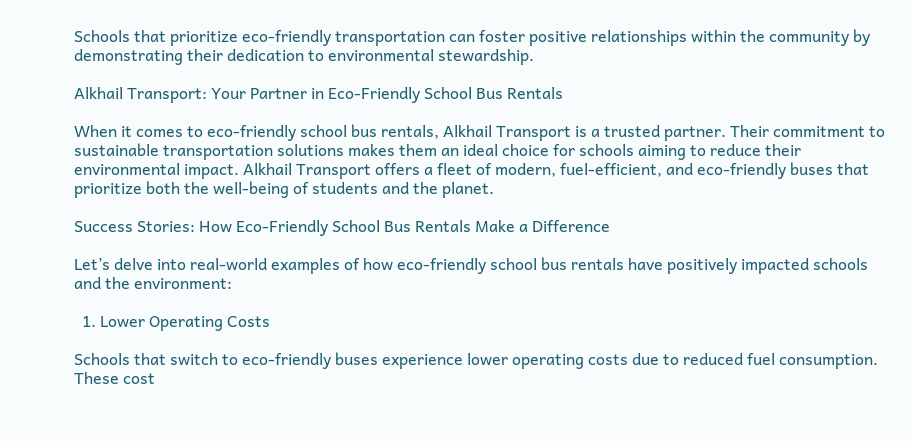Schools that prioritize eco-friendly transportation can foster positive relationships within the community by demonstrating their dedication to environmental stewardship.

Alkhail Transport: Your Partner in Eco-Friendly School Bus Rentals

When it comes to eco-friendly school bus rentals, Alkhail Transport is a trusted partner. Their commitment to sustainable transportation solutions makes them an ideal choice for schools aiming to reduce their environmental impact. Alkhail Transport offers a fleet of modern, fuel-efficient, and eco-friendly buses that prioritize both the well-being of students and the planet.

Success Stories: How Eco-Friendly School Bus Rentals Make a Difference

Let’s delve into real-world examples of how eco-friendly school bus rentals have positively impacted schools and the environment:

  1. Lower Operating Costs

Schools that switch to eco-friendly buses experience lower operating costs due to reduced fuel consumption. These cost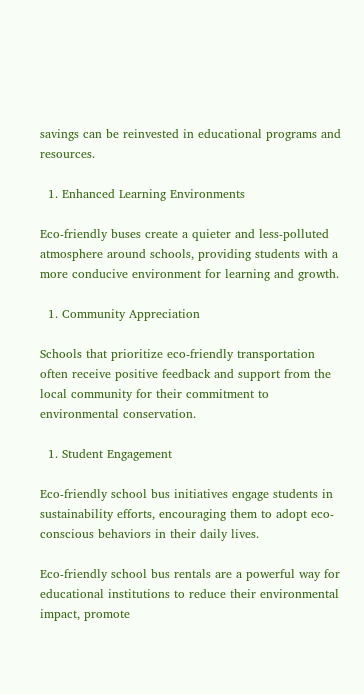savings can be reinvested in educational programs and resources.

  1. Enhanced Learning Environments

Eco-friendly buses create a quieter and less-polluted atmosphere around schools, providing students with a more conducive environment for learning and growth.

  1. Community Appreciation

Schools that prioritize eco-friendly transportation often receive positive feedback and support from the local community for their commitment to environmental conservation.

  1. Student Engagement

Eco-friendly school bus initiatives engage students in sustainability efforts, encouraging them to adopt eco-conscious behaviors in their daily lives.

Eco-friendly school bus rentals are a powerful way for educational institutions to reduce their environmental impact, promote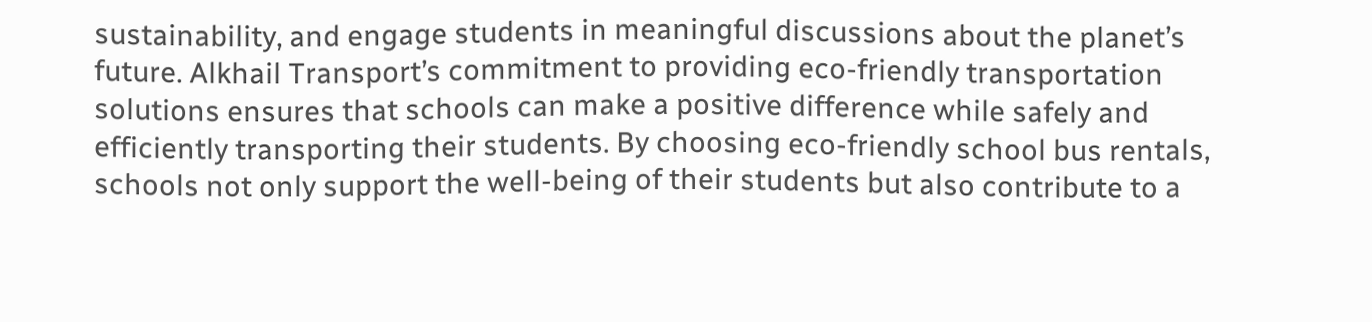sustainability, and engage students in meaningful discussions about the planet’s future. Alkhail Transport’s commitment to providing eco-friendly transportation solutions ensures that schools can make a positive difference while safely and efficiently transporting their students. By choosing eco-friendly school bus rentals, schools not only support the well-being of their students but also contribute to a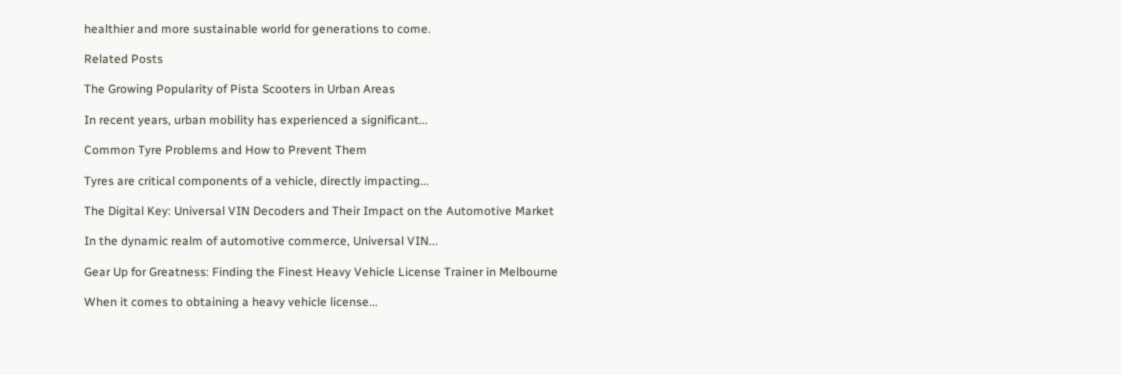healthier and more sustainable world for generations to come.

Related Posts

The Growing Popularity of Pista Scooters in Urban Areas

In recent years, urban mobility has experienced a significant...

Common Tyre Problems and How to Prevent Them

Tyres are critical components of a vehicle, directly impacting...

The Digital Key: Universal VIN Decoders and Their Impact on the Automotive Market

In the dynamic realm of automotive commerce, Universal VIN...

Gear Up for Greatness: Finding the Finest Heavy Vehicle License Trainer in Melbourne

When it comes to obtaining a heavy vehicle license...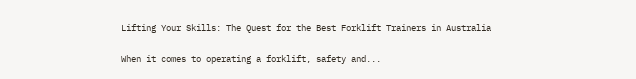Lifting Your Skills: The Quest for the Best Forklift Trainers in Australia

When it comes to operating a forklift, safety and...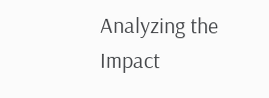Analyzing the Impact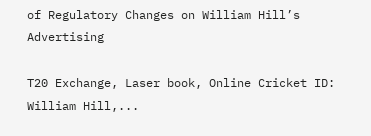of Regulatory Changes on William Hill’s Advertising

T20 Exchange, Laser book, Online Cricket ID: William Hill,...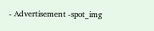- Advertisement -spot_img